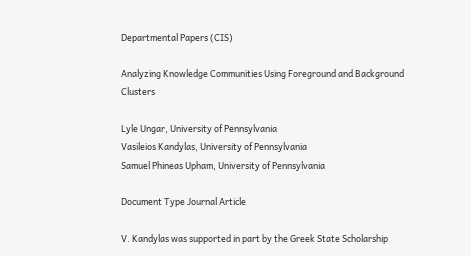Departmental Papers (CIS)

Analyzing Knowledge Communities Using Foreground and Background Clusters

Lyle Ungar, University of Pennsylvania
Vasileios Kandylas, University of Pennsylvania
Samuel Phineas Upham, University of Pennsylvania

Document Type Journal Article

V. Kandylas was supported in part by the Greek State Scholarship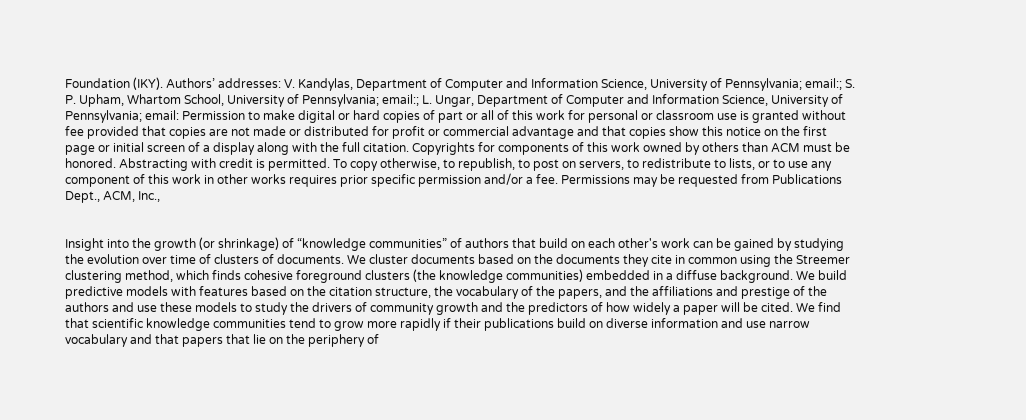Foundation (IKY). Authors’ addresses: V. Kandylas, Department of Computer and Information Science, University of Pennsylvania; email:; S. P. Upham, Whartom School, University of Pennsylvania; email:; L. Ungar, Department of Computer and Information Science, University of Pennsylvania; email: Permission to make digital or hard copies of part or all of this work for personal or classroom use is granted without fee provided that copies are not made or distributed for profit or commercial advantage and that copies show this notice on the first page or initial screen of a display along with the full citation. Copyrights for components of this work owned by others than ACM must be honored. Abstracting with credit is permitted. To copy otherwise, to republish, to post on servers, to redistribute to lists, or to use any component of this work in other works requires prior specific permission and/or a fee. Permissions may be requested from Publications Dept., ACM, Inc.,


Insight into the growth (or shrinkage) of “knowledge communities” of authors that build on each other's work can be gained by studying the evolution over time of clusters of documents. We cluster documents based on the documents they cite in common using the Streemer clustering method, which finds cohesive foreground clusters (the knowledge communities) embedded in a diffuse background. We build predictive models with features based on the citation structure, the vocabulary of the papers, and the affiliations and prestige of the authors and use these models to study the drivers of community growth and the predictors of how widely a paper will be cited. We find that scientific knowledge communities tend to grow more rapidly if their publications build on diverse information and use narrow vocabulary and that papers that lie on the periphery of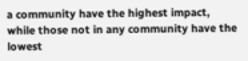a community have the highest impact, while those not in any community have the lowest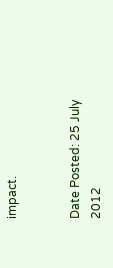impact.


Date Posted: 25 July 2012